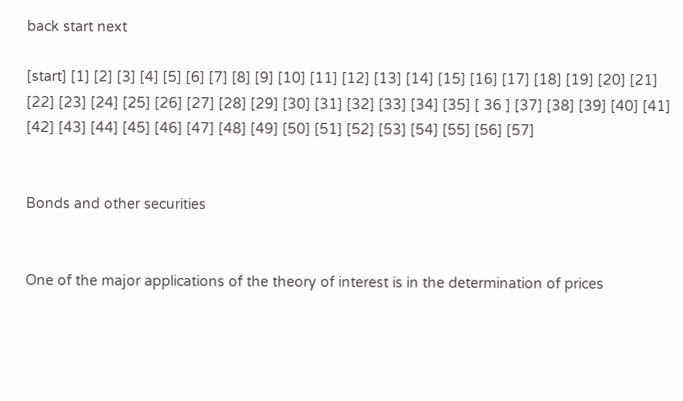back start next

[start] [1] [2] [3] [4] [5] [6] [7] [8] [9] [10] [11] [12] [13] [14] [15] [16] [17] [18] [19] [20] [21] [22] [23] [24] [25] [26] [27] [28] [29] [30] [31] [32] [33] [34] [35] [ 36 ] [37] [38] [39] [40] [41] [42] [43] [44] [45] [46] [47] [48] [49] [50] [51] [52] [53] [54] [55] [56] [57]


Bonds and other securities


One of the major applications of the theory of interest is in the determination of prices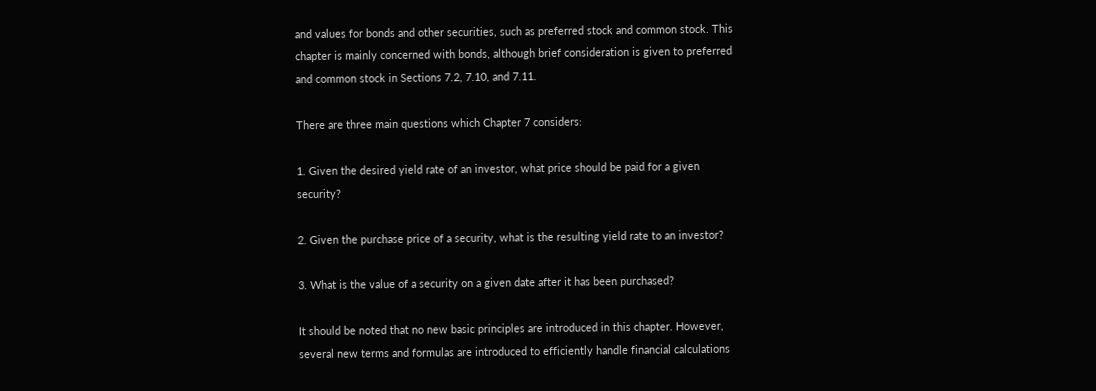and values for bonds and other securities, such as preferred stock and common stock. This chapter is mainly concerned with bonds, although brief consideration is given to preferred and common stock in Sections 7.2, 7.10, and 7.11.

There are three main questions which Chapter 7 considers:

1. Given the desired yield rate of an investor, what price should be paid for a given security?

2. Given the purchase price of a security, what is the resulting yield rate to an investor?

3. What is the value of a security on a given date after it has been purchased?

It should be noted that no new basic principles are introduced in this chapter. However, several new terms and formulas are introduced to efficiently handle financial calculations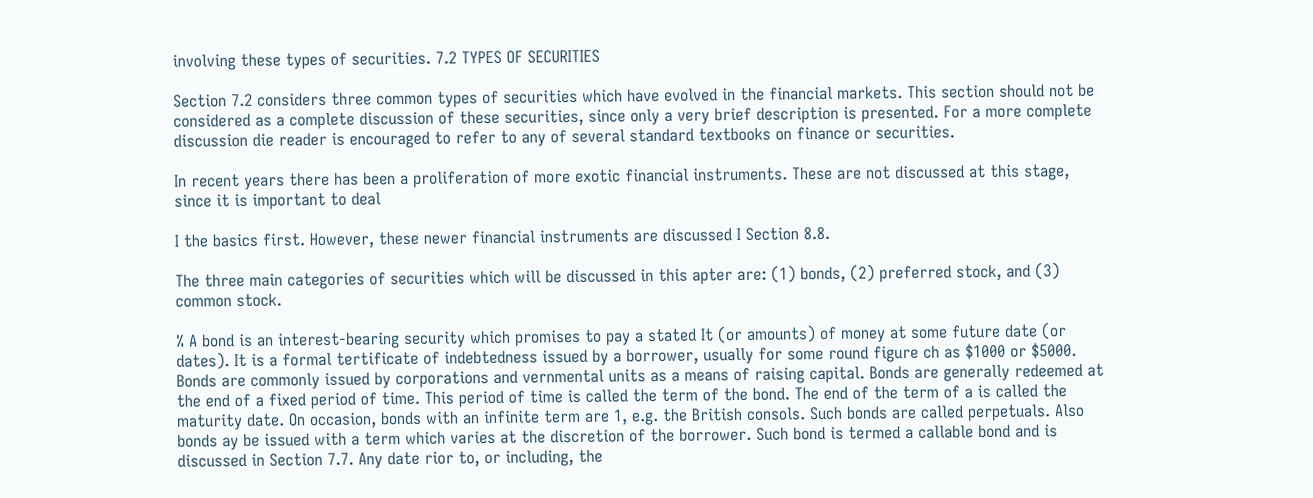involving these types of securities. 7.2 TYPES OF SECURITIES

Section 7.2 considers three common types of securities which have evolved in the financial markets. This section should not be considered as a complete discussion of these securities, since only a very brief description is presented. For a more complete discussion die reader is encouraged to refer to any of several standard textbooks on finance or securities.

In recent years there has been a proliferation of more exotic financial instruments. These are not discussed at this stage, since it is important to deal

I the basics first. However, these newer financial instruments are discussed I Section 8.8.

The three main categories of securities which will be discussed in this apter are: (1) bonds, (2) preferred stock, and (3) common stock.

% A bond is an interest-bearing security which promises to pay a stated It (or amounts) of money at some future date (or dates). It is a formal tertificate of indebtedness issued by a borrower, usually for some round figure ch as $1000 or $5000. Bonds are commonly issued by corporations and vernmental units as a means of raising capital. Bonds are generally redeemed at the end of a fixed period of time. This period of time is called the term of the bond. The end of the term of a is called the maturity date. On occasion, bonds with an infinite term are 1, e.g. the British consols. Such bonds are called perpetuals. Also bonds ay be issued with a term which varies at the discretion of the borrower. Such bond is termed a callable bond and is discussed in Section 7.7. Any date rior to, or including, the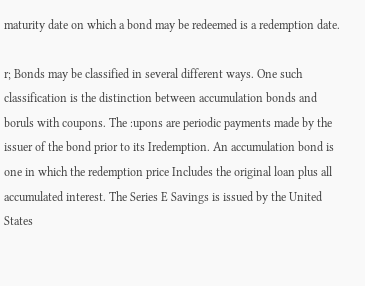maturity date on which a bond may be redeemed is a redemption date.

r; Bonds may be classified in several different ways. One such classification is the distinction between accumulation bonds and boruls with coupons. The :upons are periodic payments made by the issuer of the bond prior to its Iredemption. An accumulation bond is one in which the redemption price Includes the original loan plus all accumulated interest. The Series E Savings is issued by the United States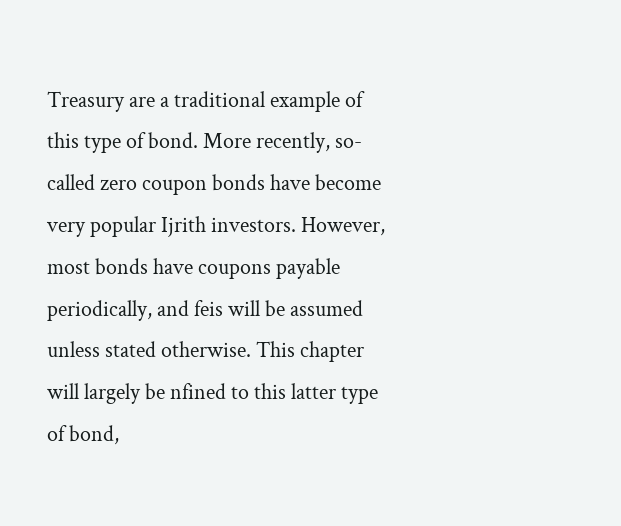Treasury are a traditional example of this type of bond. More recently, so-called zero coupon bonds have become very popular Ijrith investors. However, most bonds have coupons payable periodically, and feis will be assumed unless stated otherwise. This chapter will largely be nfined to this latter type of bond,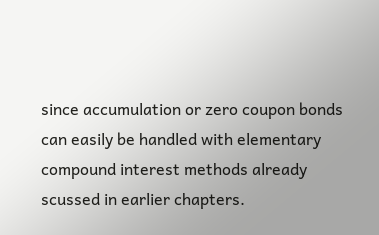since accumulation or zero coupon bonds can easily be handled with elementary compound interest methods already scussed in earlier chapters.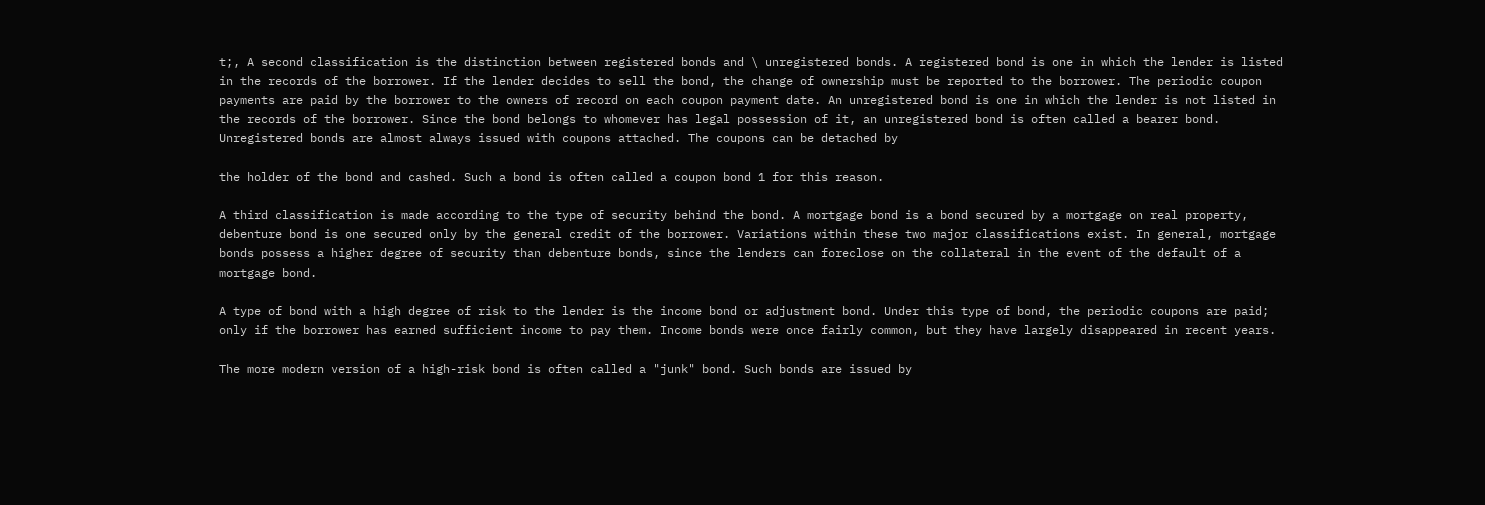t;, A second classification is the distinction between registered bonds and \ unregistered bonds. A registered bond is one in which the lender is listed in the records of the borrower. If the lender decides to sell the bond, the change of ownership must be reported to the borrower. The periodic coupon payments are paid by the borrower to the owners of record on each coupon payment date. An unregistered bond is one in which the lender is not listed in the records of the borrower. Since the bond belongs to whomever has legal possession of it, an unregistered bond is often called a bearer bond. Unregistered bonds are almost always issued with coupons attached. The coupons can be detached by

the holder of the bond and cashed. Such a bond is often called a coupon bond 1 for this reason.

A third classification is made according to the type of security behind the bond. A mortgage bond is a bond secured by a mortgage on real property, debenture bond is one secured only by the general credit of the borrower. Variations within these two major classifications exist. In general, mortgage bonds possess a higher degree of security than debenture bonds, since the lenders can foreclose on the collateral in the event of the default of a mortgage bond.

A type of bond with a high degree of risk to the lender is the income bond or adjustment bond. Under this type of bond, the periodic coupons are paid; only if the borrower has earned sufficient income to pay them. Income bonds were once fairly common, but they have largely disappeared in recent years.

The more modern version of a high-risk bond is often called a "junk" bond. Such bonds are issued by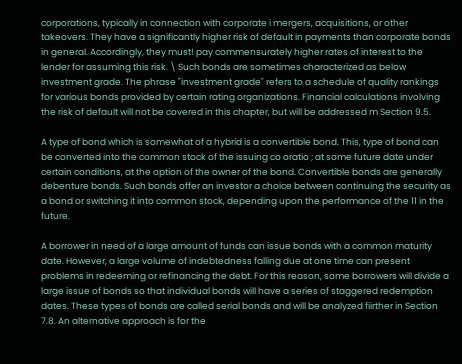corporations, typically in connection with corporate i mergers, acquisitions, or other takeovers. They have a significantly higher risk of default in payments than corporate bonds in general. Accordingly, they must! pay commensurately higher rates of interest to the lender for assuming this risk. \ Such bonds are sometimes characterized as below investment grade. The phrase "investment grade" refers to a schedule of quality rankings for various bonds provided by certain rating organizations. Financial calculations involving the risk of default will not be covered in this chapter, but will be addressed m Section 9.5.

A type of bond which is somewhat of a hybrid is a convertible bond. This, type of bond can be converted into the common stock of the issuing co oratio ; at some future date under certain conditions, at the option of the owner of the bond. Convertible bonds are generally debenture bonds. Such bonds offer an investor a choice between continuing the security as a bond or switching it into common stock, depending upon the performance of the 11 in the future.

A borrower in need of a large amount of funds can issue bonds with a common maturity date. However, a large volume of indebtedness falling due at one time can present problems in redeeming or refinancing the debt. For this reason, some borrowers will divide a large issue of bonds so that individual bonds will have a series of staggered redemption dates. These types of bonds are called serial bonds and will be analyzed fiirther in Section 7.8. An alternative approach is for the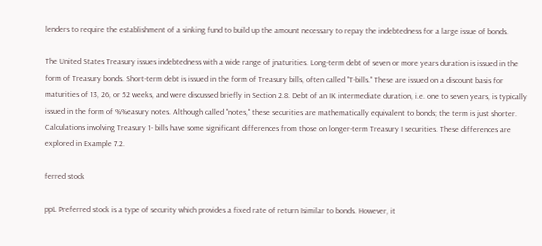lenders to require the establishment of a sinking fund to build up the amount necessary to repay the indebtedness for a large issue of bonds.

The United States Treasury issues indebtedness with a wide range of jnaturities. Long-term debt of seven or more years duration is issued in the form of Treasury bonds. Short-term debt is issued in the form of Treasury bills, often called "T-bills." These are issued on a discount basis for maturities of 13, 26, or 52 weeks, and were discussed briefly in Section 2.8. Debt of an IK intermediate duration, i.e. one to seven years, is typically issued in the form of %%easury notes. Although called "notes," these securities are mathematically equivalent to bonds; the term is just shorter. Calculations involving Treasury 1- bills have some significant differences from those on longer-term Treasury I securities. These differences are explored in Example 7.2.

ferred stock

ppL Preferred stock is a type of security which provides a fixed rate of return Isimilar to bonds. However, it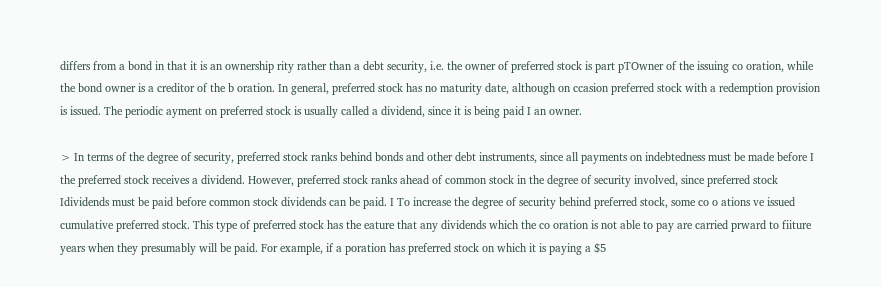differs from a bond in that it is an ownership rity rather than a debt security, i.e. the owner of preferred stock is part pTOwner of the issuing co oration, while the bond owner is a creditor of the b oration. In general, preferred stock has no maturity date, although on ccasion preferred stock with a redemption provision is issued. The periodic ayment on preferred stock is usually called a dividend, since it is being paid I an owner.

> In terms of the degree of security, preferred stock ranks behind bonds and other debt instruments, since all payments on indebtedness must be made before I the preferred stock receives a dividend. However, preferred stock ranks ahead of common stock in the degree of security involved, since preferred stock Idividends must be paid before common stock dividends can be paid. I To increase the degree of security behind preferred stock, some co o ations ve issued cumulative preferred stock. This type of preferred stock has the eature that any dividends which the co oration is not able to pay are carried prward to fiiture years when they presumably will be paid. For example, if a poration has preferred stock on which it is paying a $5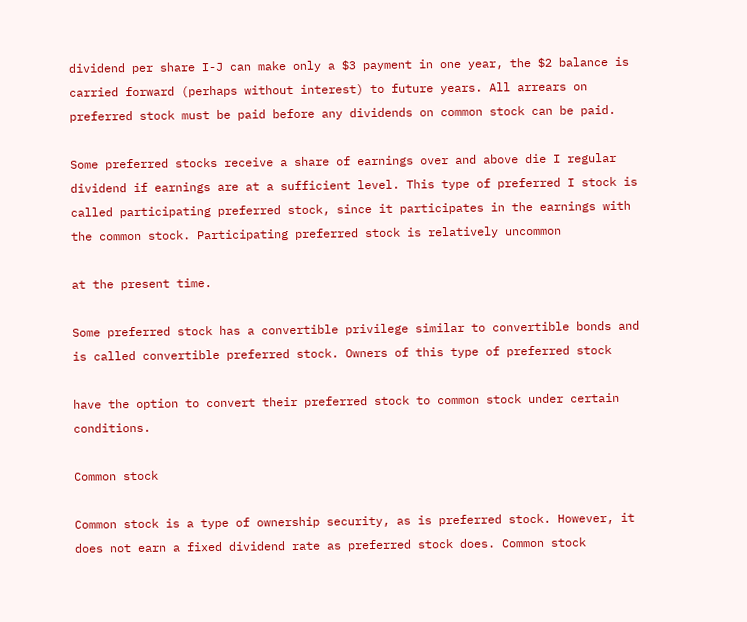dividend per share I-J can make only a $3 payment in one year, the $2 balance is carried forward (perhaps without interest) to future years. All arrears on preferred stock must be paid before any dividends on common stock can be paid.

Some preferred stocks receive a share of earnings over and above die I regular dividend if earnings are at a sufficient level. This type of preferred I stock is called participating preferred stock, since it participates in the earnings with the common stock. Participating preferred stock is relatively uncommon

at the present time.

Some preferred stock has a convertible privilege similar to convertible bonds and is called convertible preferred stock. Owners of this type of preferred stock

have the option to convert their preferred stock to common stock under certain conditions.

Common stock

Common stock is a type of ownership security, as is preferred stock. However, it does not earn a fixed dividend rate as preferred stock does. Common stock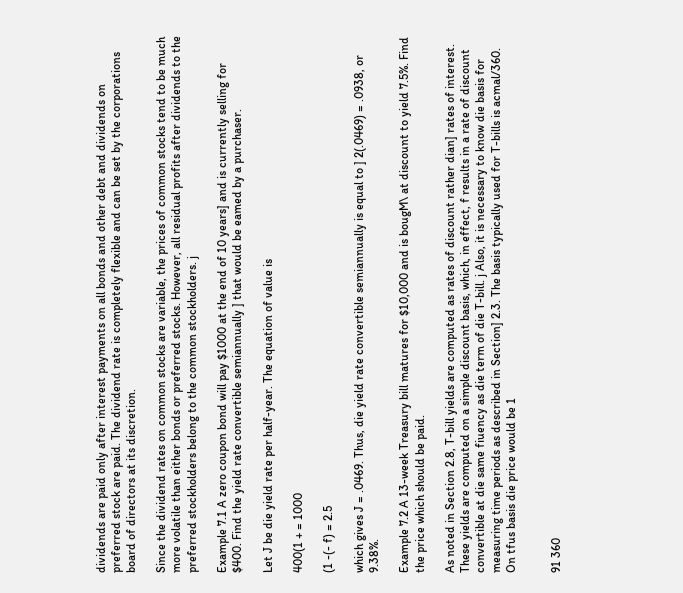dividends are paid only after interest payments on all bonds and other debt and dividends on preferred stock are paid. The dividend rate is completely flexible and can be set by the corporations board of directors at its discretion.

Since the dividend rates on common stocks are variable, the prices of common stocks tend to be much more volatile than either bonds or preferred stocks. However, all residual profits after dividends to the preferred stockholders belong to the common stockholders. j

Example 7.1 A zero coupon bond will pay $1000 at the end of 10 years] and is currently selling for $400. Find the yield rate convertible semiannually ] that would be eamed by a purchaser.

Let J be die yield rate per half-year. The equation of value is

400(1 + = 1000

(1 -(- f) = 2.5

which gives J = .0469. Thus, die yield rate convertible semiannually is equal to ] 2(.0469) = .0938, or 9.38%.

Example 7.2 A 13-week Treasury bill matures for $10,000 and is bougM\ at discount to yield 7.5%. Find the price which should be paid.

As noted in Section 2.8, T-bill yields are computed as rates of discount rather dian] rates of interest. These yields are computed on a simple discount basis, which, in effect, f results in a rate of discount convertible at die same fiuency as die term of die T-bill. j Also, it is necessary to know die basis for measuring time periods as described in Section] 2.3. The basis typically used for T-bills is acmal/360. On tfus basis die price would be 1


91 360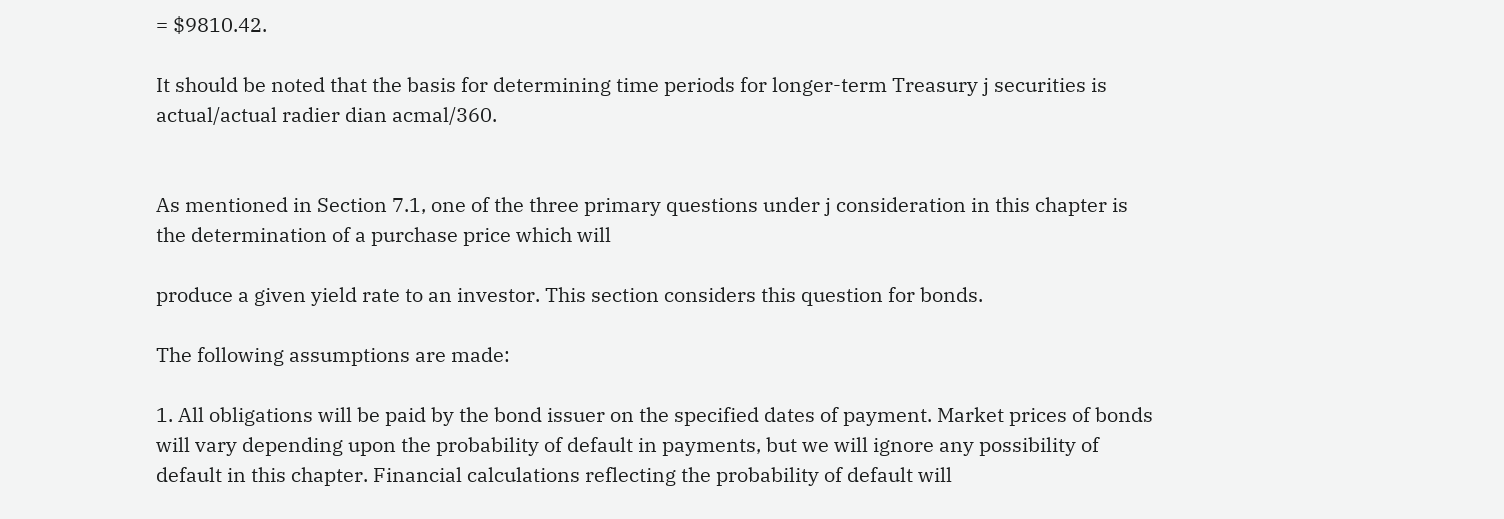= $9810.42.

It should be noted that the basis for determining time periods for longer-term Treasury j securities is actual/actual radier dian acmal/360.


As mentioned in Section 7.1, one of the three primary questions under j consideration in this chapter is the determination of a purchase price which will

produce a given yield rate to an investor. This section considers this question for bonds.

The following assumptions are made:

1. All obligations will be paid by the bond issuer on the specified dates of payment. Market prices of bonds will vary depending upon the probability of default in payments, but we will ignore any possibility of default in this chapter. Financial calculations reflecting the probability of default will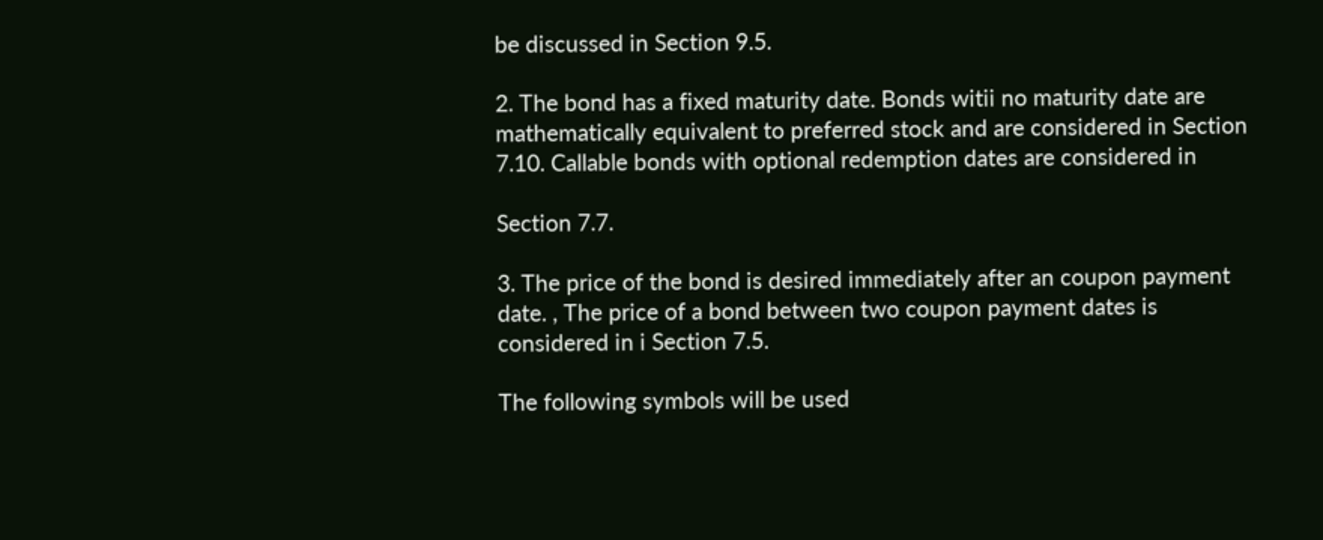be discussed in Section 9.5.

2. The bond has a fixed maturity date. Bonds witii no maturity date are mathematically equivalent to preferred stock and are considered in Section 7.10. Callable bonds with optional redemption dates are considered in

Section 7.7.

3. The price of the bond is desired immediately after an coupon payment date. , The price of a bond between two coupon payment dates is considered in i Section 7.5.

The following symbols will be used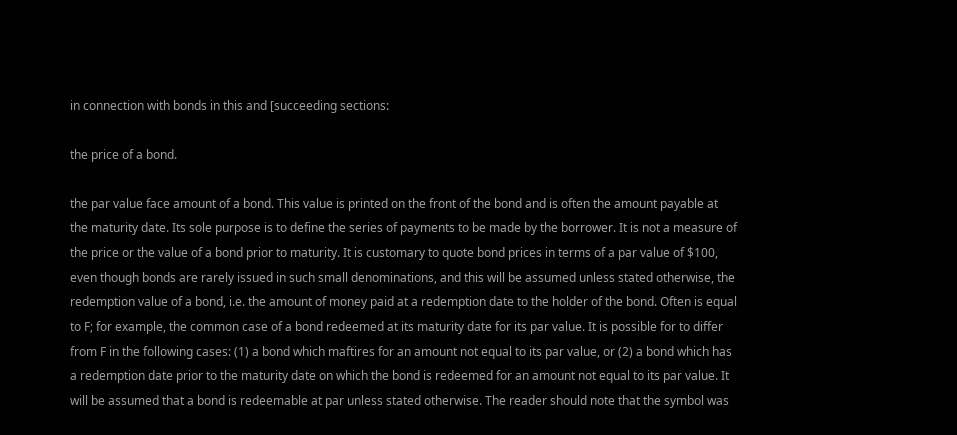in connection with bonds in this and [succeeding sections:

the price of a bond.

the par value face amount of a bond. This value is printed on the front of the bond and is often the amount payable at the maturity date. Its sole purpose is to define the series of payments to be made by the borrower. It is not a measure of the price or the value of a bond prior to maturity. It is customary to quote bond prices in terms of a par value of $100, even though bonds are rarely issued in such small denominations, and this will be assumed unless stated otherwise, the redemption value of a bond, i.e. the amount of money paid at a redemption date to the holder of the bond. Often is equal to F; for example, the common case of a bond redeemed at its maturity date for its par value. It is possible for to differ from F in the following cases: (1) a bond which maftires for an amount not equal to its par value, or (2) a bond which has a redemption date prior to the maturity date on which the bond is redeemed for an amount not equal to its par value. It will be assumed that a bond is redeemable at par unless stated otherwise. The reader should note that the symbol was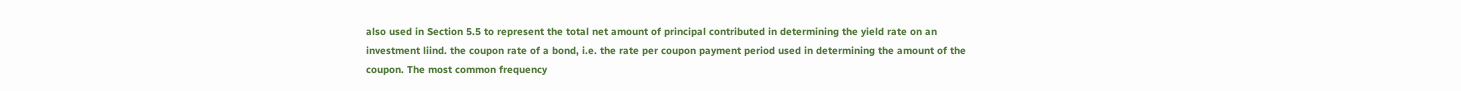also used in Section 5.5 to represent the total net amount of principal contributed in determining the yield rate on an investment liind. the coupon rate of a bond, i.e. the rate per coupon payment period used in determining the amount of the coupon. The most common frequency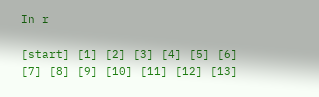In r

[start] [1] [2] [3] [4] [5] [6] [7] [8] [9] [10] [11] [12] [13]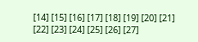[14] [15] [16] [17] [18] [19] [20] [21] [22] [23] [24] [25] [26] [27]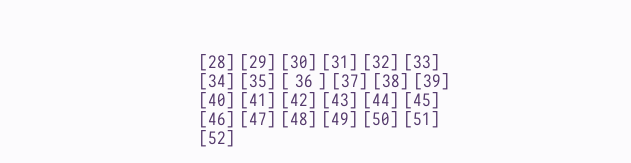[28] [29] [30] [31] [32] [33] [34] [35] [ 36 ] [37] [38] [39] [40] [41] [42] [43] [44] [45] [46] [47] [48] [49] [50] [51] [52]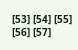[53] [54] [55] [56] [57]